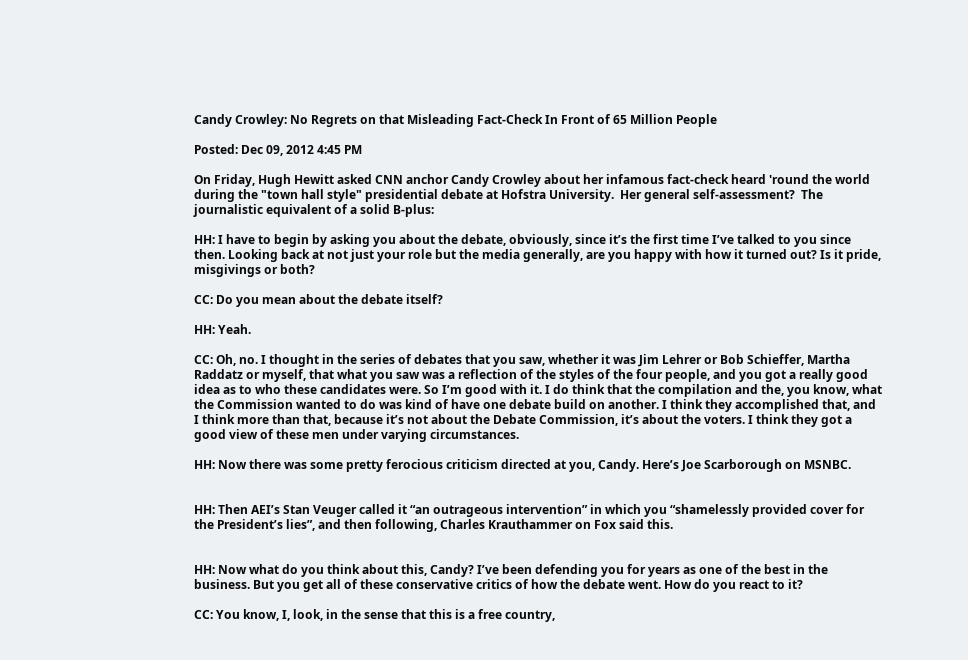Candy Crowley: No Regrets on that Misleading Fact-Check In Front of 65 Million People

Posted: Dec 09, 2012 4:45 PM

On Friday, Hugh Hewitt asked CNN anchor Candy Crowley about her infamous fact-check heard 'round the world during the "town hall style" presidential debate at Hofstra University.  Her general self-assessment?  The journalistic equivalent of a solid B-plus:

HH: I have to begin by asking you about the debate, obviously, since it’s the first time I’ve talked to you since then. Looking back at not just your role but the media generally, are you happy with how it turned out? Is it pride, misgivings or both?

CC: Do you mean about the debate itself?

HH: Yeah.

CC: Oh, no. I thought in the series of debates that you saw, whether it was Jim Lehrer or Bob Schieffer, Martha Raddatz or myself, that what you saw was a reflection of the styles of the four people, and you got a really good idea as to who these candidates were. So I’m good with it. I do think that the compilation and the, you know, what the Commission wanted to do was kind of have one debate build on another. I think they accomplished that, and I think more than that, because it’s not about the Debate Commission, it’s about the voters. I think they got a good view of these men under varying circumstances.

HH: Now there was some pretty ferocious criticism directed at you, Candy. Here’s Joe Scarborough on MSNBC.


HH: Then AEI’s Stan Veuger called it “an outrageous intervention” in which you “shamelessly provided cover for the President’s lies”, and then following, Charles Krauthammer on Fox said this.


HH: Now what do you think about this, Candy? I’ve been defending you for years as one of the best in the business. But you get all of these conservative critics of how the debate went. How do you react to it?

CC: You know, I, look, in the sense that this is a free country,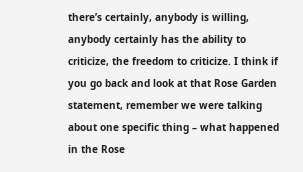there’s certainly, anybody is willing, anybody certainly has the ability to criticize, the freedom to criticize. I think if you go back and look at that Rose Garden statement, remember we were talking about one specific thing – what happened in the Rose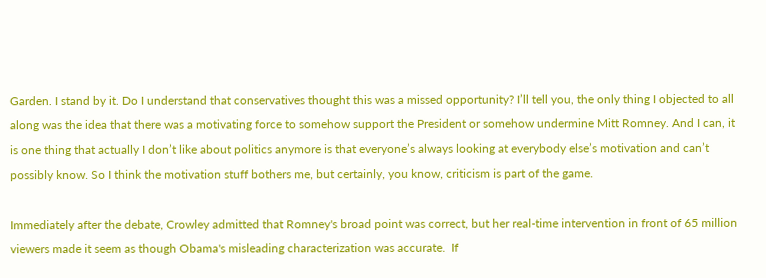Garden. I stand by it. Do I understand that conservatives thought this was a missed opportunity? I’ll tell you, the only thing I objected to all along was the idea that there was a motivating force to somehow support the President or somehow undermine Mitt Romney. And I can, it is one thing that actually I don’t like about politics anymore is that everyone’s always looking at everybody else’s motivation and can’t possibly know. So I think the motivation stuff bothers me, but certainly, you know, criticism is part of the game.

Immediately after the debate, Crowley admitted that Romney's broad point was correct, but her real-time intervention in front of 65 million viewers made it seem as though Obama's misleading characterization was accurate.  If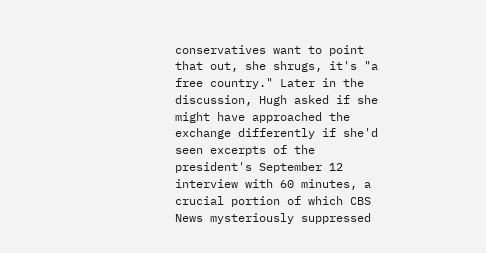conservatives want to point that out, she shrugs, it's "a free country." Later in the discussion, Hugh asked if she might have approached the exchange differently if she'd seen excerpts of the president's September 12 interview with 60 minutes, a crucial portion of which CBS News mysteriously suppressed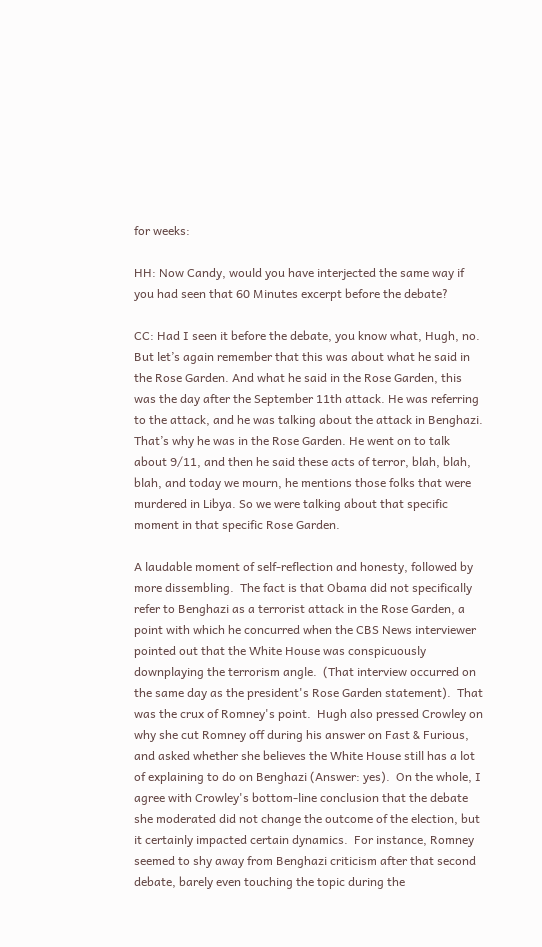for weeks:

HH: Now Candy, would you have interjected the same way if you had seen that 60 Minutes excerpt before the debate?

CC: Had I seen it before the debate, you know what, Hugh, no. But let’s again remember that this was about what he said in the Rose Garden. And what he said in the Rose Garden, this was the day after the September 11th attack. He was referring to the attack, and he was talking about the attack in Benghazi. That’s why he was in the Rose Garden. He went on to talk about 9/11, and then he said these acts of terror, blah, blah, blah, and today we mourn, he mentions those folks that were murdered in Libya. So we were talking about that specific moment in that specific Rose Garden.

A laudable moment of self-reflection and honesty, followed by more dissembling.  The fact is that Obama did not specifically refer to Benghazi as a terrorist attack in the Rose Garden, a point with which he concurred when the CBS News interviewer pointed out that the White House was conspicuously downplaying the terrorism angle.  (That interview occurred on the same day as the president's Rose Garden statement).  That was the crux of Romney's point.  Hugh also pressed Crowley on why she cut Romney off during his answer on Fast & Furious, and asked whether she believes the White House still has a lot of explaining to do on Benghazi (Answer: yes).  On the whole, I agree with Crowley's bottom-line conclusion that the debate she moderated did not change the outcome of the election, but it certainly impacted certain dynamics.  For instance, Romney seemed to shy away from Benghazi criticism after that second debate, barely even touching the topic during the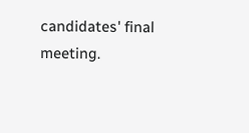candidates' final meeting.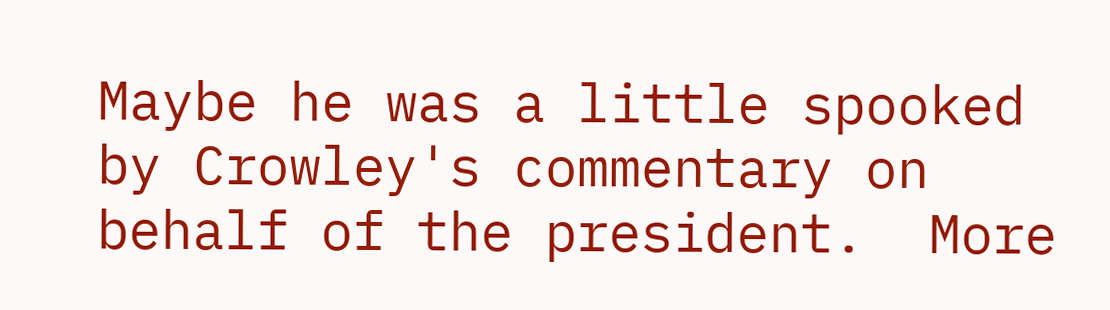Maybe he was a little spooked by Crowley's commentary on behalf of the president.  More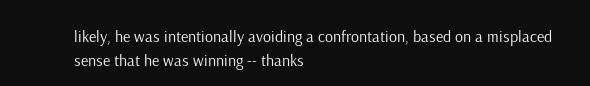likely, he was intentionally avoiding a confrontation, based on a misplaced sense that he was winning -- thanks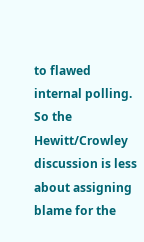to flawed internal polling.  So the Hewitt/Crowley discussion is less about assigning blame for the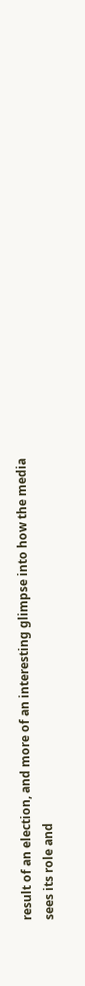result of an election, and more of an interesting glimpse into how the media sees its role and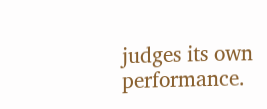judges its own performance.